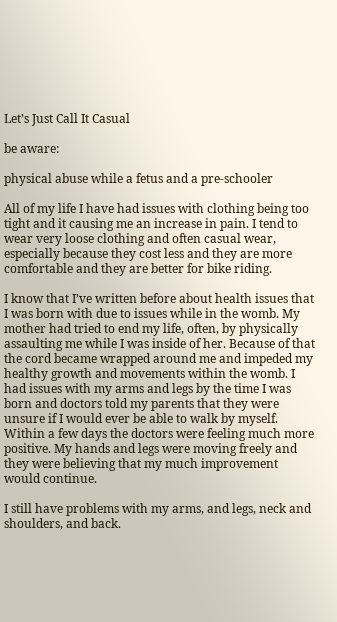Let’s Just Call It Casual

be aware:

physical abuse while a fetus and a pre-schooler

All of my life I have had issues with clothing being too tight and it causing me an increase in pain. I tend to wear very loose clothing and often casual wear, especially because they cost less and they are more comfortable and they are better for bike riding.

I know that I’ve written before about health issues that I was born with due to issues while in the womb. My mother had tried to end my life, often, by physically assaulting me while I was inside of her. Because of that the cord became wrapped around me and impeded my healthy growth and movements within the womb. I had issues with my arms and legs by the time I was born and doctors told my parents that they were unsure if I would ever be able to walk by myself. Within a few days the doctors were feeling much more positive. My hands and legs were moving freely and they were believing that my much improvement would continue.

I still have problems with my arms, and legs, neck and shoulders, and back.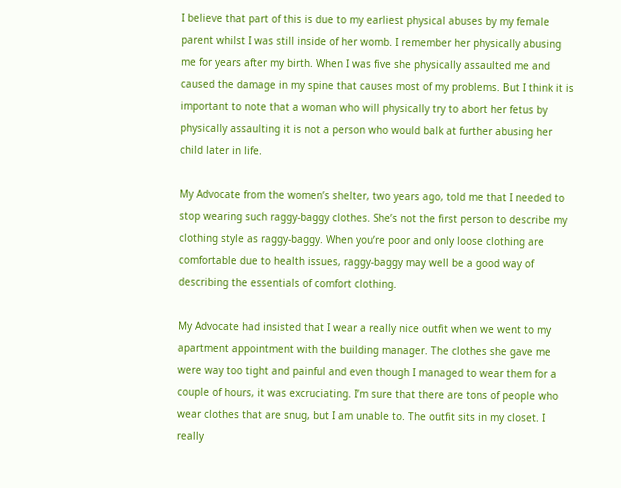I believe that part of this is due to my earliest physical abuses by my female parent whilst I was still inside of her womb. I remember her physically abusing me for years after my birth. When I was five she physically assaulted me and caused the damage in my spine that causes most of my problems. But I think it is important to note that a woman who will physically try to abort her fetus by physically assaulting it is not a person who would balk at further abusing her child later in life.

My Advocate from the women’s shelter, two years ago, told me that I needed to stop wearing such raggy-baggy clothes. She’s not the first person to describe my clothing style as raggy-baggy. When you’re poor and only loose clothing are comfortable due to health issues, raggy-baggy may well be a good way of describing the essentials of comfort clothing.

My Advocate had insisted that I wear a really nice outfit when we went to my apartment appointment with the building manager. The clothes she gave me were way too tight and painful and even though I managed to wear them for a couple of hours, it was excruciating. I’m sure that there are tons of people who wear clothes that are snug, but I am unable to. The outfit sits in my closet. I really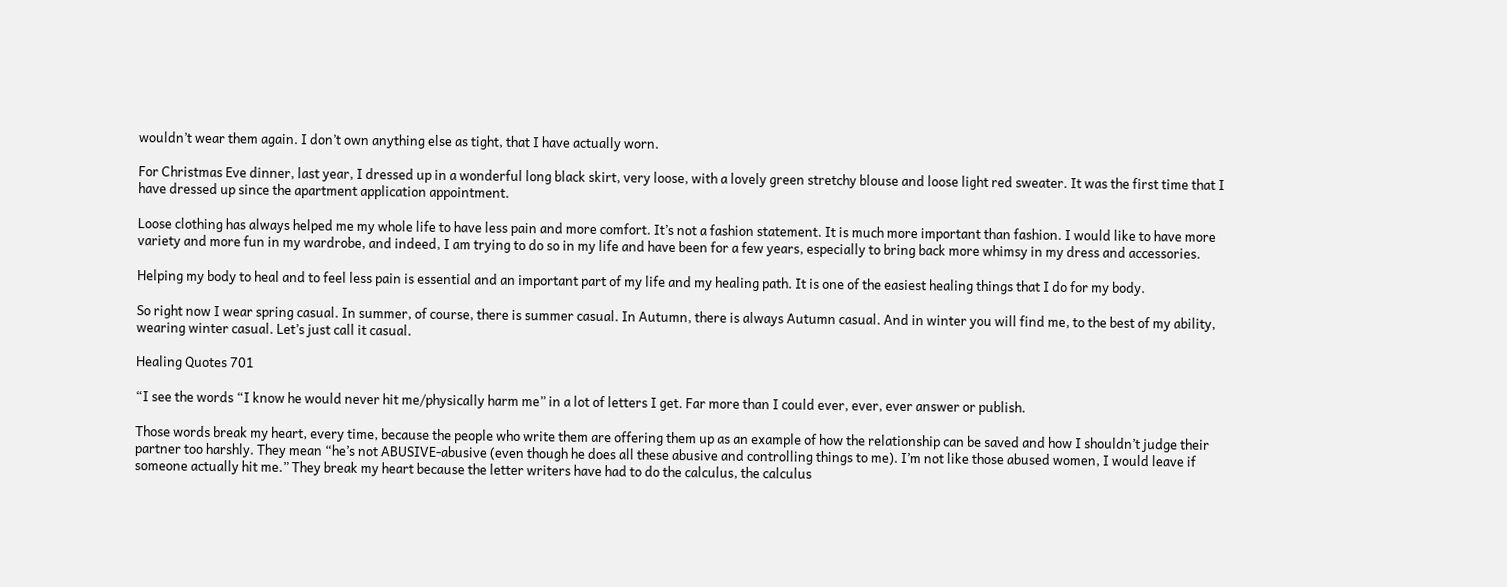wouldn’t wear them again. I don’t own anything else as tight, that I have actually worn.

For Christmas Eve dinner, last year, I dressed up in a wonderful long black skirt, very loose, with a lovely green stretchy blouse and loose light red sweater. It was the first time that I have dressed up since the apartment application appointment.

Loose clothing has always helped me my whole life to have less pain and more comfort. It’s not a fashion statement. It is much more important than fashion. I would like to have more variety and more fun in my wardrobe, and indeed, I am trying to do so in my life and have been for a few years, especially to bring back more whimsy in my dress and accessories.

Helping my body to heal and to feel less pain is essential and an important part of my life and my healing path. It is one of the easiest healing things that I do for my body.

So right now I wear spring casual. In summer, of course, there is summer casual. In Autumn, there is always Autumn casual. And in winter you will find me, to the best of my ability, wearing winter casual. Let’s just call it casual.

Healing Quotes 701

“I see the words “I know he would never hit me/physically harm me” in a lot of letters I get. Far more than I could ever, ever, ever answer or publish.

Those words break my heart, every time, because the people who write them are offering them up as an example of how the relationship can be saved and how I shouldn’t judge their partner too harshly. They mean “he’s not ABUSIVE-abusive (even though he does all these abusive and controlling things to me). I’m not like those abused women, I would leave if someone actually hit me.” They break my heart because the letter writers have had to do the calculus, the calculus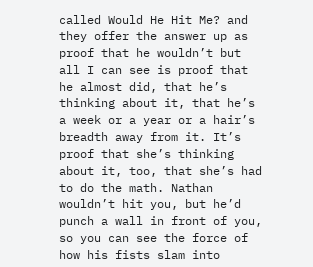called Would He Hit Me? and they offer the answer up as proof that he wouldn’t but all I can see is proof that he almost did, that he’s thinking about it, that he’s a week or a year or a hair’s breadth away from it. It’s proof that she’s thinking about it, too, that she’s had to do the math. Nathan wouldn’t hit you, but he’d punch a wall in front of you, so you can see the force of how his fists slam into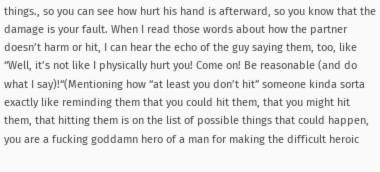things., so you can see how hurt his hand is afterward, so you know that the damage is your fault. When I read those words about how the partner doesn’t harm or hit, I can hear the echo of the guy saying them, too, like “Well, it’s not like I physically hurt you! Come on! Be reasonable (and do what I say)!“(Mentioning how “at least you don’t hit” someone kinda sorta exactly like reminding them that you could hit them, that you might hit them, that hitting them is on the list of possible things that could happen, you are a fucking goddamn hero of a man for making the difficult heroic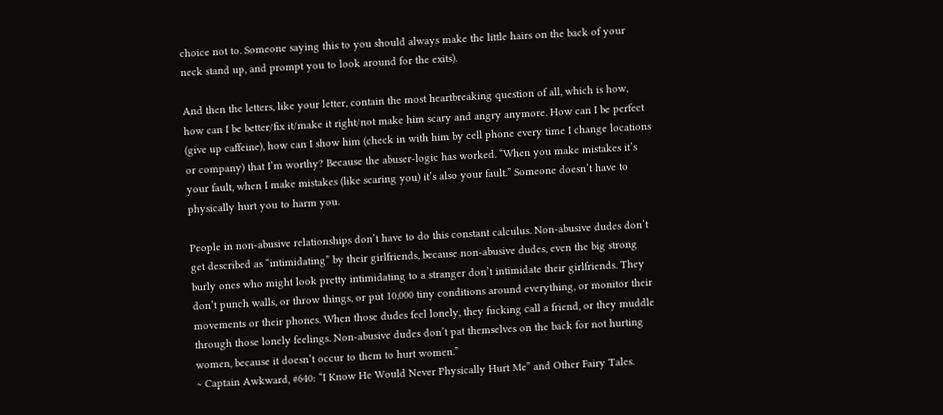choice not to. Someone saying this to you should always make the little hairs on the back of your neck stand up, and prompt you to look around for the exits).

And then the letters, like your letter, contain the most heartbreaking question of all, which is how, how can I be better/fix it/make it right/not make him scary and angry anymore. How can I be perfect (give up caffeine), how can I show him (check in with him by cell phone every time I change locations or company) that I’m worthy? Because the abuser-logic has worked. “When you make mistakes it’s your fault, when I make mistakes (like scaring you) it’s also your fault.” Someone doesn’t have to physically hurt you to harm you.

People in non-abusive relationships don’t have to do this constant calculus. Non-abusive dudes don’t get described as “intimidating” by their girlfriends, because non-abusive dudes, even the big strong burly ones who might look pretty intimidating to a stranger don’t intimidate their girlfriends. They don’t punch walls, or throw things, or put 10,000 tiny conditions around everything, or monitor their movements or their phones. When those dudes feel lonely, they fucking call a friend, or they muddle through those lonely feelings. Non-abusive dudes don’t pat themselves on the back for not hurting women, because it doesn’t occur to them to hurt women.”
~ Captain Awkward, #640: “I Know He Would Never Physically Hurt Me” and Other Fairy Tales.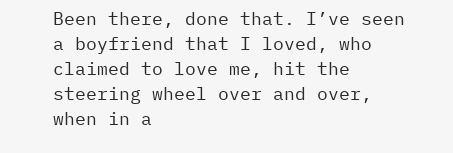Been there, done that. I’ve seen a boyfriend that I loved, who claimed to love me, hit the steering wheel over and over, when in a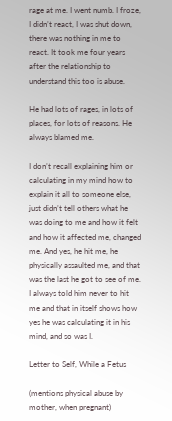rage at me. I went numb. I froze, I didn’t react, I was shut down, there was nothing in me to react. It took me four years after the relationship to understand this too is abuse.

He had lots of rages, in lots of places, for lots of reasons. He always blamed me.

I don’t recall explaining him or calculating in my mind how to explain it all to someone else, just didn’t tell others what he was doing to me and how it felt and how it affected me, changed me. And yes, he hit me, he physically assaulted me, and that was the last he got to see of me. I always told him never to hit me and that in itself shows how yes he was calculating it in his mind, and so was I.

Letter to Self, While a Fetus

(mentions physical abuse by mother, when pregnant)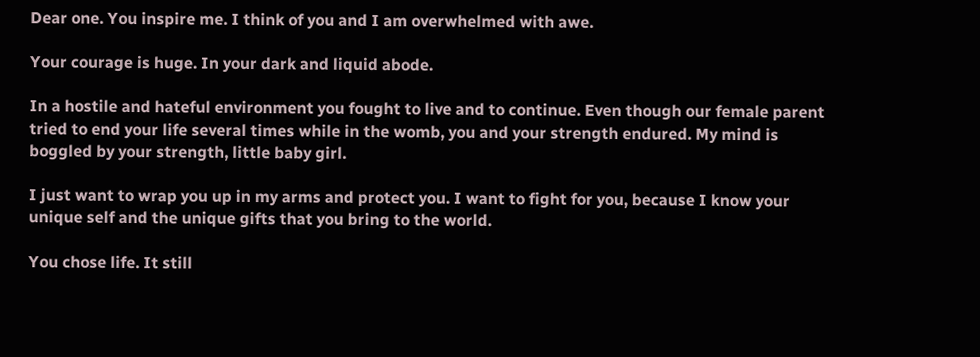Dear one. You inspire me. I think of you and I am overwhelmed with awe.

Your courage is huge. In your dark and liquid abode.

In a hostile and hateful environment you fought to live and to continue. Even though our female parent tried to end your life several times while in the womb, you and your strength endured. My mind is boggled by your strength, little baby girl.

I just want to wrap you up in my arms and protect you. I want to fight for you, because I know your unique self and the unique gifts that you bring to the world.

You chose life. It still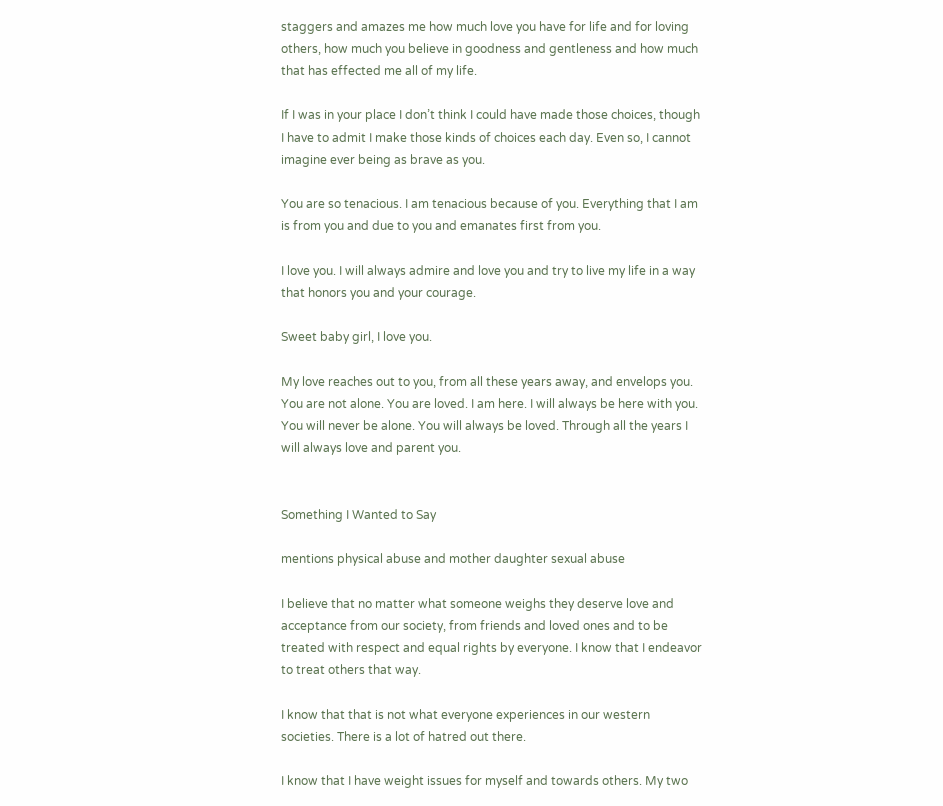staggers and amazes me how much love you have for life and for loving others, how much you believe in goodness and gentleness and how much that has effected me all of my life.

If I was in your place I don’t think I could have made those choices, though I have to admit I make those kinds of choices each day. Even so, I cannot imagine ever being as brave as you.

You are so tenacious. I am tenacious because of you. Everything that I am is from you and due to you and emanates first from you.

I love you. I will always admire and love you and try to live my life in a way that honors you and your courage.

Sweet baby girl, I love you.

My love reaches out to you, from all these years away, and envelops you. You are not alone. You are loved. I am here. I will always be here with you. You will never be alone. You will always be loved. Through all the years I will always love and parent you.


Something I Wanted to Say

mentions physical abuse and mother daughter sexual abuse

I believe that no matter what someone weighs they deserve love and acceptance from our society, from friends and loved ones and to be treated with respect and equal rights by everyone. I know that I endeavor to treat others that way.

I know that that is not what everyone experiences in our western societies. There is a lot of hatred out there.

I know that I have weight issues for myself and towards others. My two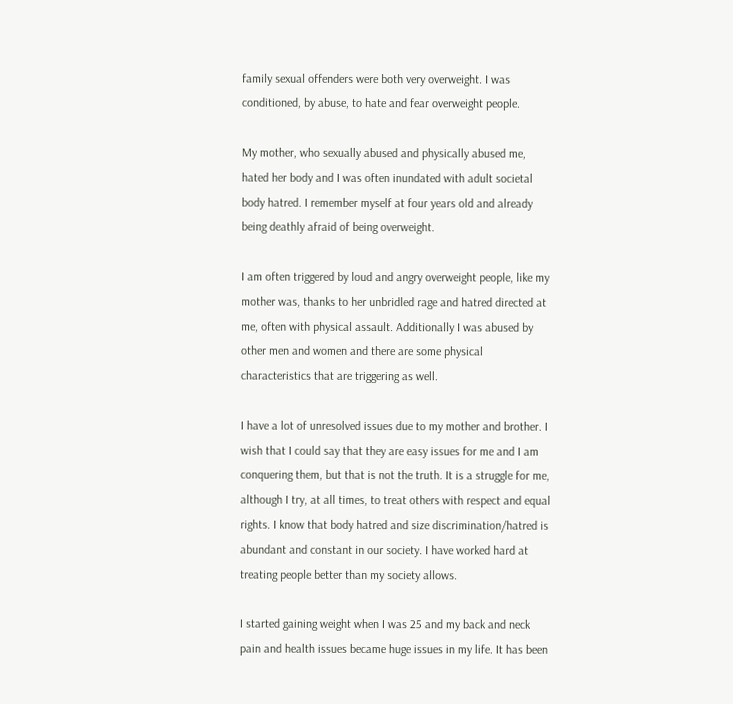family sexual offenders were both very overweight. I was conditioned, by abuse, to hate and fear overweight people.

My mother, who sexually abused and physically abused me, hated her body and I was often inundated with adult societal body hatred. I remember myself at four years old and already being deathly afraid of being overweight.

I am often triggered by loud and angry overweight people, like my mother was, thanks to her unbridled rage and hatred directed at me, often with physical assault. Additionally I was abused by other men and women and there are some physical characteristics that are triggering as well.

I have a lot of unresolved issues due to my mother and brother. I wish that I could say that they are easy issues for me and I am conquering them, but that is not the truth. It is a struggle for me, although I try, at all times, to treat others with respect and equal rights. I know that body hatred and size discrimination/hatred is abundant and constant in our society. I have worked hard at treating people better than my society allows.

I started gaining weight when I was 25 and my back and neck pain and health issues became huge issues in my life. It has been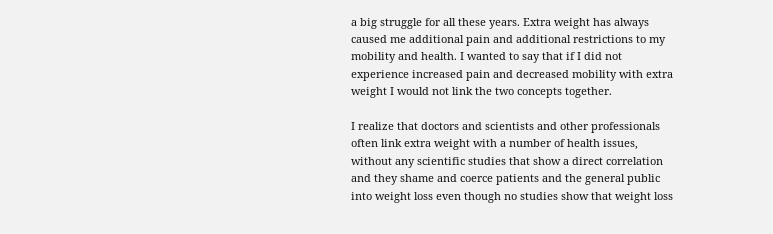a big struggle for all these years. Extra weight has always caused me additional pain and additional restrictions to my mobility and health. I wanted to say that if I did not experience increased pain and decreased mobility with extra weight I would not link the two concepts together.

I realize that doctors and scientists and other professionals often link extra weight with a number of health issues, without any scientific studies that show a direct correlation and they shame and coerce patients and the general public into weight loss even though no studies show that weight loss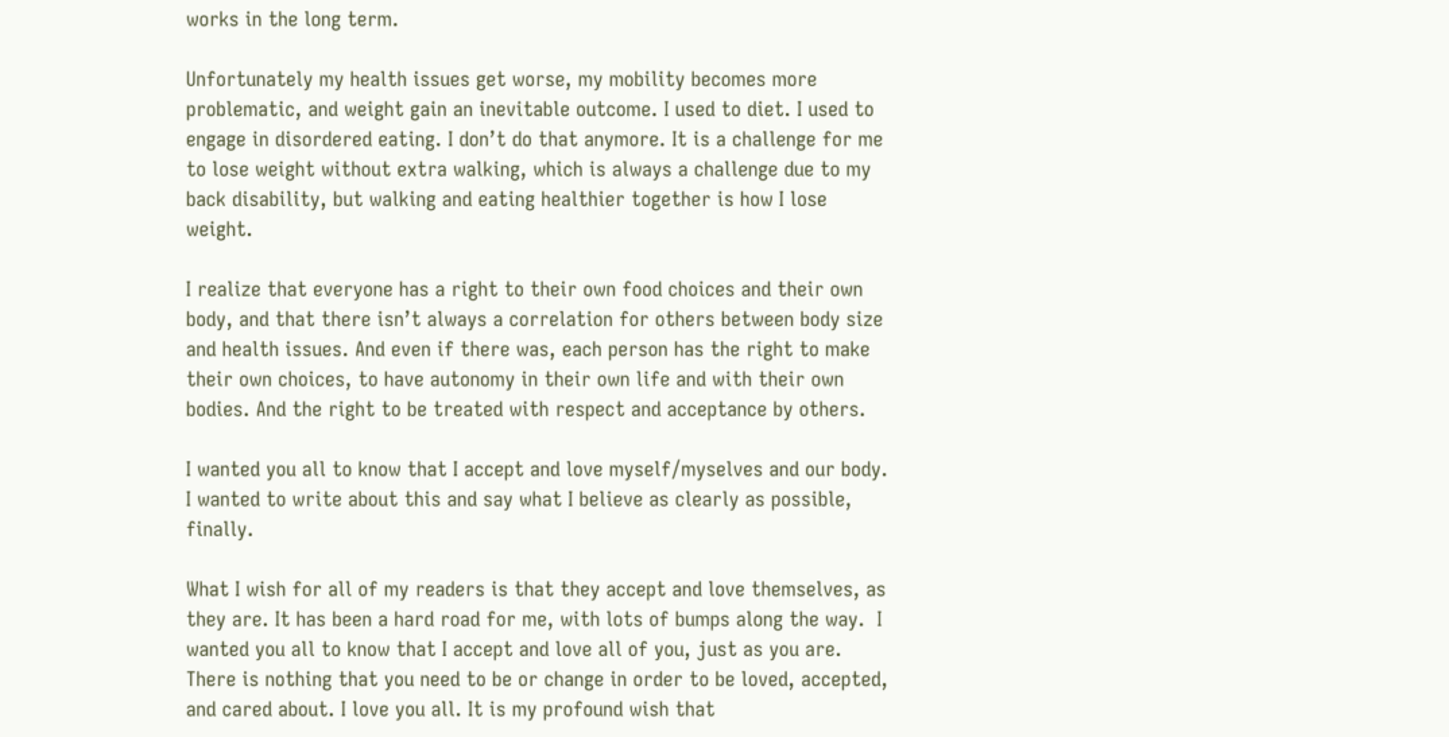works in the long term.

Unfortunately my health issues get worse, my mobility becomes more problematic, and weight gain an inevitable outcome. I used to diet. I used to engage in disordered eating. I don’t do that anymore. It is a challenge for me to lose weight without extra walking, which is always a challenge due to my back disability, but walking and eating healthier together is how I lose weight.

I realize that everyone has a right to their own food choices and their own body, and that there isn’t always a correlation for others between body size and health issues. And even if there was, each person has the right to make their own choices, to have autonomy in their own life and with their own bodies. And the right to be treated with respect and acceptance by others.

I wanted you all to know that I accept and love myself/myselves and our body. I wanted to write about this and say what I believe as clearly as possible, finally.

What I wish for all of my readers is that they accept and love themselves, as they are. It has been a hard road for me, with lots of bumps along the way.  I wanted you all to know that I accept and love all of you, just as you are. There is nothing that you need to be or change in order to be loved, accepted, and cared about. I love you all. It is my profound wish that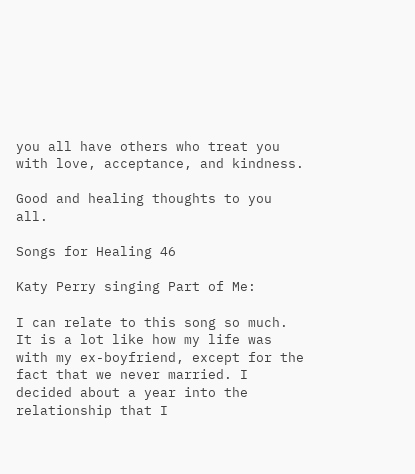you all have others who treat you with love, acceptance, and kindness.

Good and healing thoughts to you all.

Songs for Healing 46

Katy Perry singing Part of Me:

I can relate to this song so much. It is a lot like how my life was with my ex-boyfriend, except for the fact that we never married. I decided about a year into the relationship that I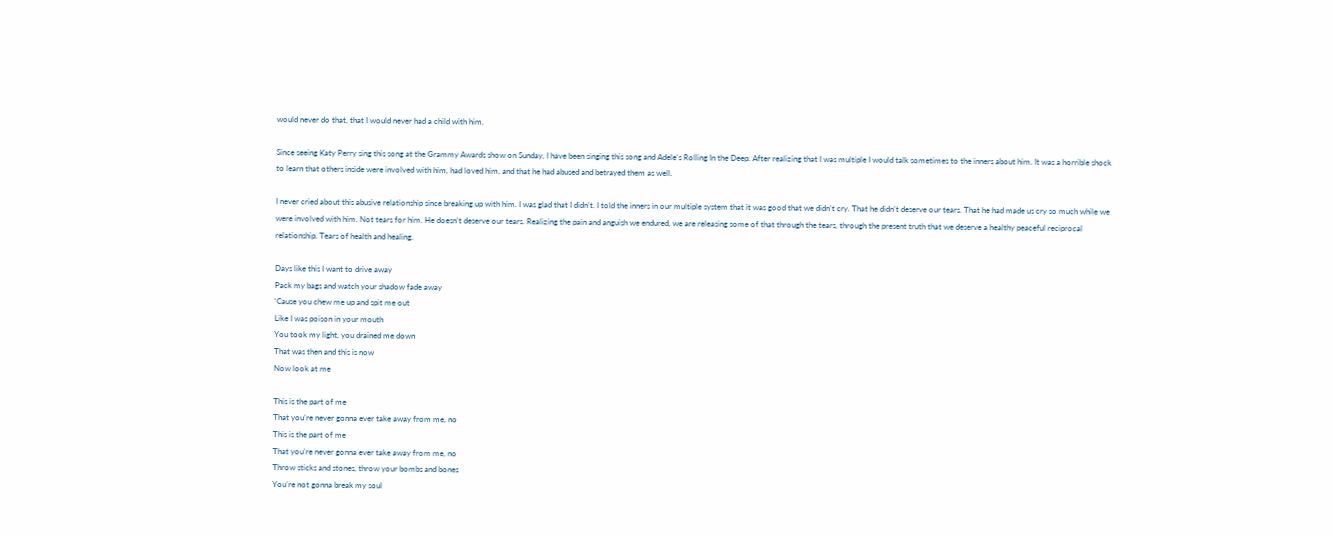would never do that, that I would never had a child with him.

Since seeing Katy Perry sing this song at the Grammy Awards show on Sunday, I have been singing this song and Adele’s Rolling In the Deep. After realizing that I was multiple I would talk sometimes to the inners about him. It was a horrible shock to learn that others inside were involved with him, had loved him, and that he had abused and betrayed them as well.

I never cried about this abusive relationship since breaking up with him. I was glad that I didn’t. I told the inners in our multiple system that it was good that we didn’t cry. That he didn’t deserve our tears. That he had made us cry so much while we were involved with him. Not tears for him. He doesn’t deserve our tears. Realizing the pain and anguish we endured, we are releasing some of that through the tears, through the present truth that we deserve a healthy peaceful reciprocal relationship. Tears of health and healing.

Days like this I want to drive away
Pack my bags and watch your shadow fade away
‘Cause you chew me up and spit me out
Like I was poison in your mouth
You took my light, you drained me down
That was then and this is now
Now look at me

This is the part of me
That you’re never gonna ever take away from me, no
This is the part of me
That you’re never gonna ever take away from me, no
Throw sticks and stones, throw your bombs and bones
You’re not gonna break my soul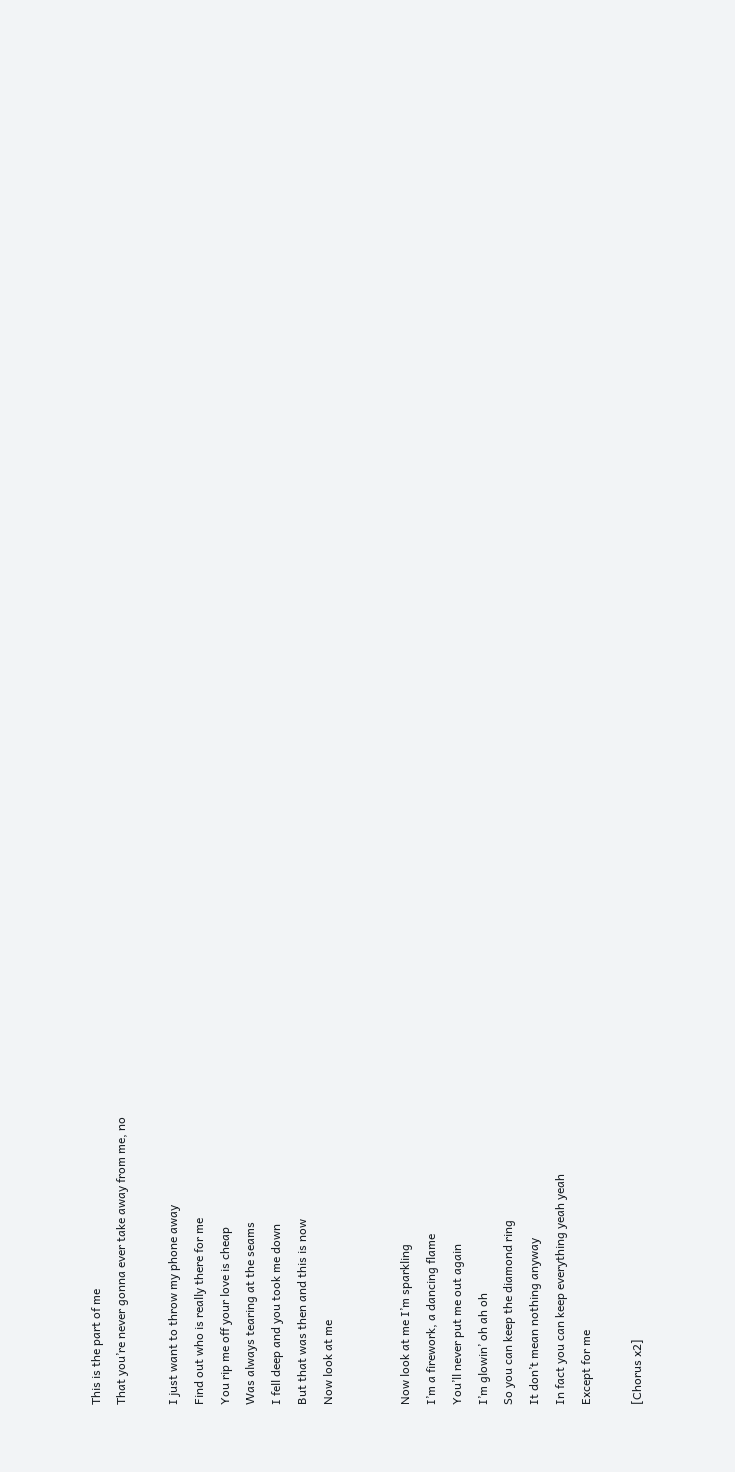This is the part of me
That you’re never gonna ever take away from me, no

I just want to throw my phone away
Find out who is really there for me
You rip me off your love is cheap
Was always tearing at the seams
I fell deep and you took me down
But that was then and this is now
Now look at me


Now look at me I’m sparkling
I’m a firework, a dancing flame
You’ll never put me out again
I’m glowin’ oh ah oh
So you can keep the diamond ring
It don’t mean nothing anyway
In fact you can keep everything yeah yeah
Except for me

[Chorus x2]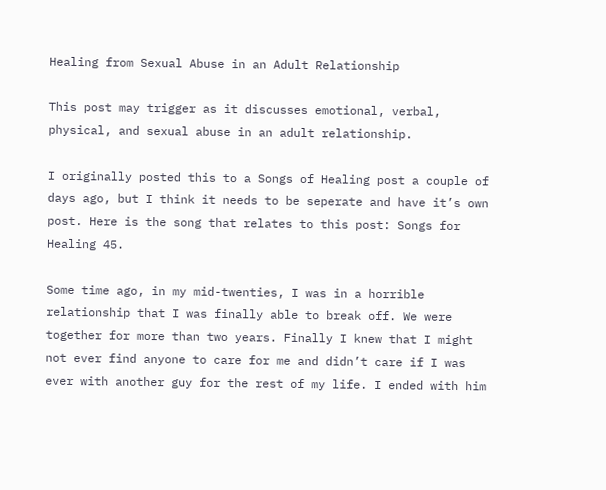Healing from Sexual Abuse in an Adult Relationship

This post may trigger as it discusses emotional, verbal, physical, and sexual abuse in an adult relationship.

I originally posted this to a Songs of Healing post a couple of days ago, but I think it needs to be seperate and have it’s own post. Here is the song that relates to this post: Songs for Healing 45.

Some time ago, in my mid-twenties, I was in a horrible relationship that I was finally able to break off. We were together for more than two years. Finally I knew that I might not ever find anyone to care for me and didn’t care if I was ever with another guy for the rest of my life. I ended with him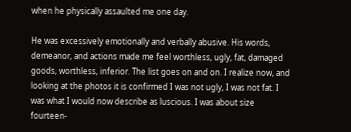when he physically assaulted me one day.

He was excessively emotionally and verbally abusive. His words, demeanor, and actions made me feel worthless, ugly, fat, damaged goods, worthless, inferior. The list goes on and on. I realize now, and looking at the photos it is confirmed I was not ugly, I was not fat. I was what I would now describe as luscious. I was about size fourteen-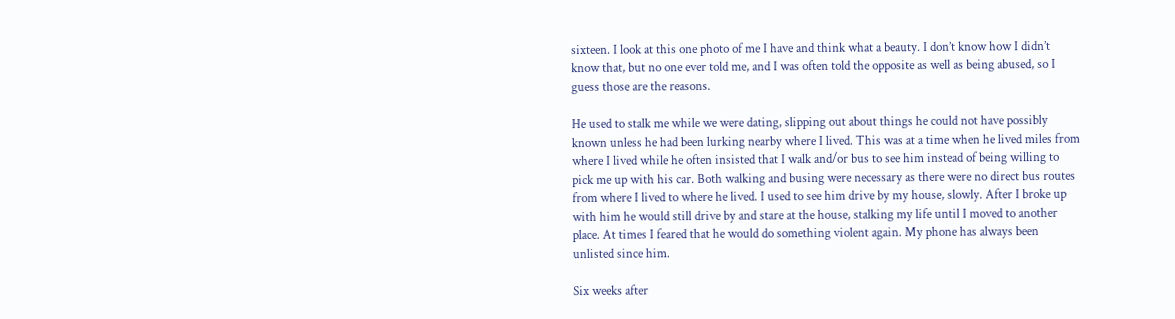sixteen. I look at this one photo of me I have and think what a beauty. I don’t know how I didn’t know that, but no one ever told me, and I was often told the opposite as well as being abused, so I guess those are the reasons.

He used to stalk me while we were dating, slipping out about things he could not have possibly known unless he had been lurking nearby where I lived. This was at a time when he lived miles from where I lived while he often insisted that I walk and/or bus to see him instead of being willing to pick me up with his car. Both walking and busing were necessary as there were no direct bus routes from where I lived to where he lived. I used to see him drive by my house, slowly. After I broke up with him he would still drive by and stare at the house, stalking my life until I moved to another place. At times I feared that he would do something violent again. My phone has always been unlisted since him.

Six weeks after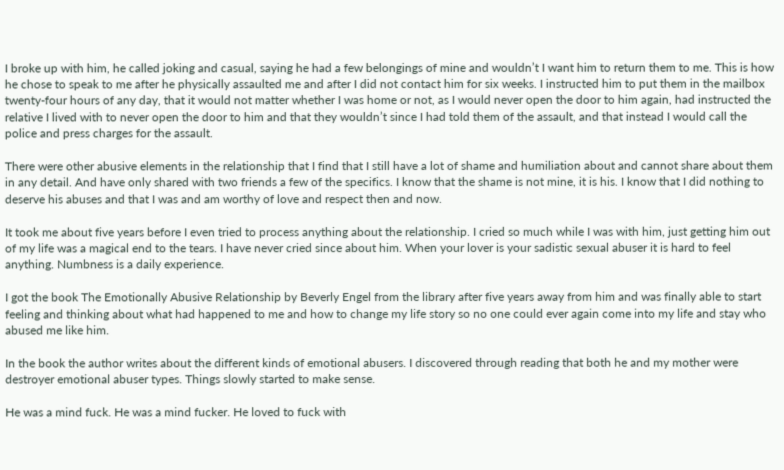I broke up with him, he called joking and casual, saying he had a few belongings of mine and wouldn’t I want him to return them to me. This is how he chose to speak to me after he physically assaulted me and after I did not contact him for six weeks. I instructed him to put them in the mailbox twenty-four hours of any day, that it would not matter whether I was home or not, as I would never open the door to him again, had instructed the relative I lived with to never open the door to him and that they wouldn’t since I had told them of the assault, and that instead I would call the police and press charges for the assault.

There were other abusive elements in the relationship that I find that I still have a lot of shame and humiliation about and cannot share about them in any detail. And have only shared with two friends a few of the specifics. I know that the shame is not mine, it is his. I know that I did nothing to deserve his abuses and that I was and am worthy of love and respect then and now.

It took me about five years before I even tried to process anything about the relationship. I cried so much while I was with him, just getting him out of my life was a magical end to the tears. I have never cried since about him. When your lover is your sadistic sexual abuser it is hard to feel anything. Numbness is a daily experience.

I got the book The Emotionally Abusive Relationship by Beverly Engel from the library after five years away from him and was finally able to start feeling and thinking about what had happened to me and how to change my life story so no one could ever again come into my life and stay who abused me like him.

In the book the author writes about the different kinds of emotional abusers. I discovered through reading that both he and my mother were destroyer emotional abuser types. Things slowly started to make sense.

He was a mind fuck. He was a mind fucker. He loved to fuck with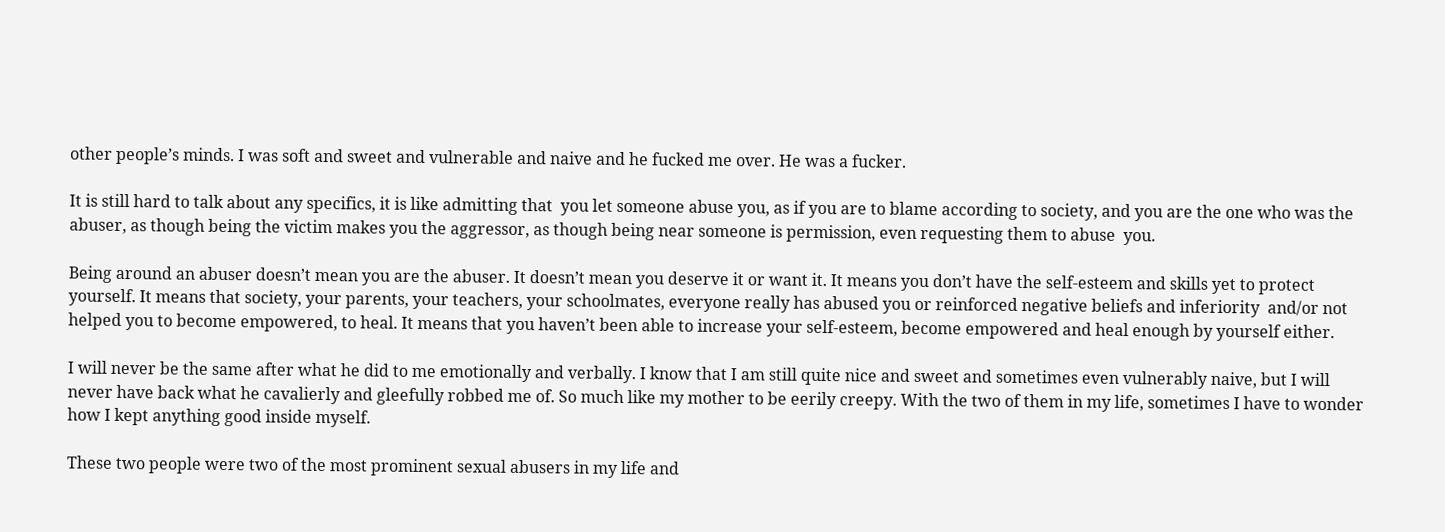other people’s minds. I was soft and sweet and vulnerable and naive and he fucked me over. He was a fucker.

It is still hard to talk about any specifics, it is like admitting that  you let someone abuse you, as if you are to blame according to society, and you are the one who was the abuser, as though being the victim makes you the aggressor, as though being near someone is permission, even requesting them to abuse  you.

Being around an abuser doesn’t mean you are the abuser. It doesn’t mean you deserve it or want it. It means you don’t have the self-esteem and skills yet to protect yourself. It means that society, your parents, your teachers, your schoolmates, everyone really has abused you or reinforced negative beliefs and inferiority  and/or not helped you to become empowered, to heal. It means that you haven’t been able to increase your self-esteem, become empowered and heal enough by yourself either.

I will never be the same after what he did to me emotionally and verbally. I know that I am still quite nice and sweet and sometimes even vulnerably naive, but I will never have back what he cavalierly and gleefully robbed me of. So much like my mother to be eerily creepy. With the two of them in my life, sometimes I have to wonder how I kept anything good inside myself.

These two people were two of the most prominent sexual abusers in my life and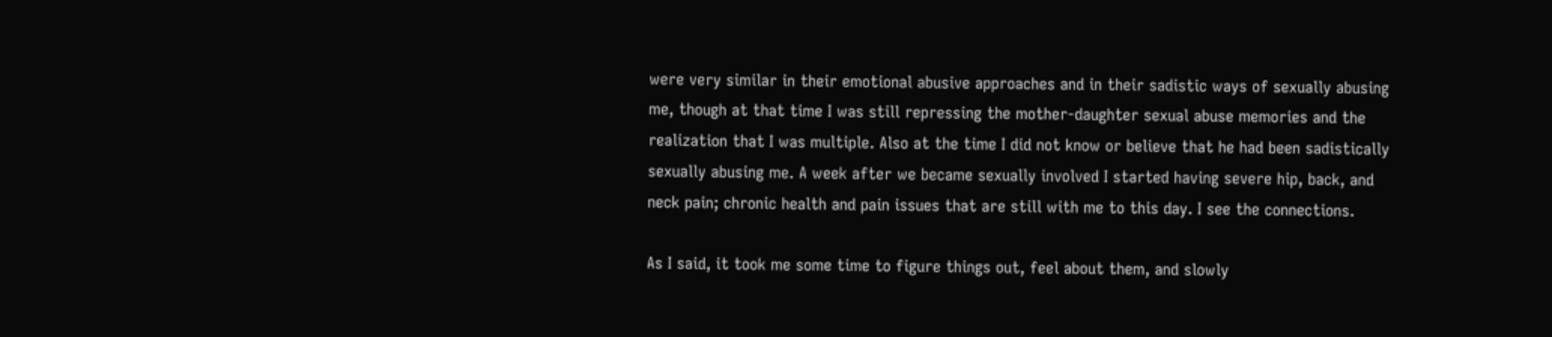were very similar in their emotional abusive approaches and in their sadistic ways of sexually abusing me, though at that time I was still repressing the mother-daughter sexual abuse memories and the realization that I was multiple. Also at the time I did not know or believe that he had been sadistically sexually abusing me. A week after we became sexually involved I started having severe hip, back, and neck pain; chronic health and pain issues that are still with me to this day. I see the connections.

As I said, it took me some time to figure things out, feel about them, and slowly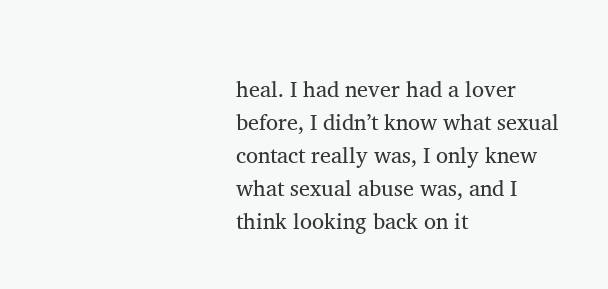heal. I had never had a lover before, I didn’t know what sexual contact really was, I only knew what sexual abuse was, and I think looking back on it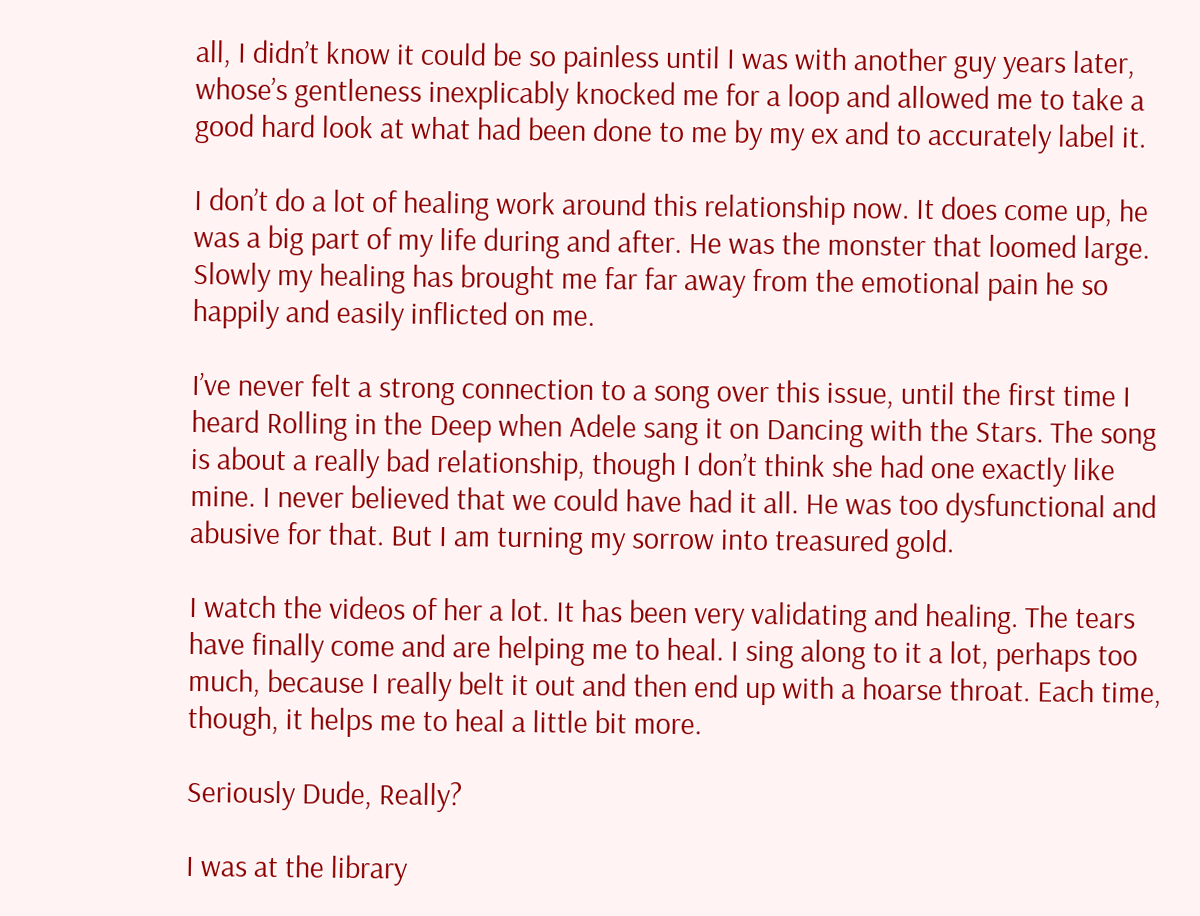all, I didn’t know it could be so painless until I was with another guy years later, whose’s gentleness inexplicably knocked me for a loop and allowed me to take a good hard look at what had been done to me by my ex and to accurately label it.

I don’t do a lot of healing work around this relationship now. It does come up, he was a big part of my life during and after. He was the monster that loomed large. Slowly my healing has brought me far far away from the emotional pain he so happily and easily inflicted on me.

I’ve never felt a strong connection to a song over this issue, until the first time I heard Rolling in the Deep when Adele sang it on Dancing with the Stars. The song is about a really bad relationship, though I don’t think she had one exactly like mine. I never believed that we could have had it all. He was too dysfunctional and abusive for that. But I am turning my sorrow into treasured gold.

I watch the videos of her a lot. It has been very validating and healing. The tears have finally come and are helping me to heal. I sing along to it a lot, perhaps too much, because I really belt it out and then end up with a hoarse throat. Each time, though, it helps me to heal a little bit more.

Seriously Dude, Really?

I was at the library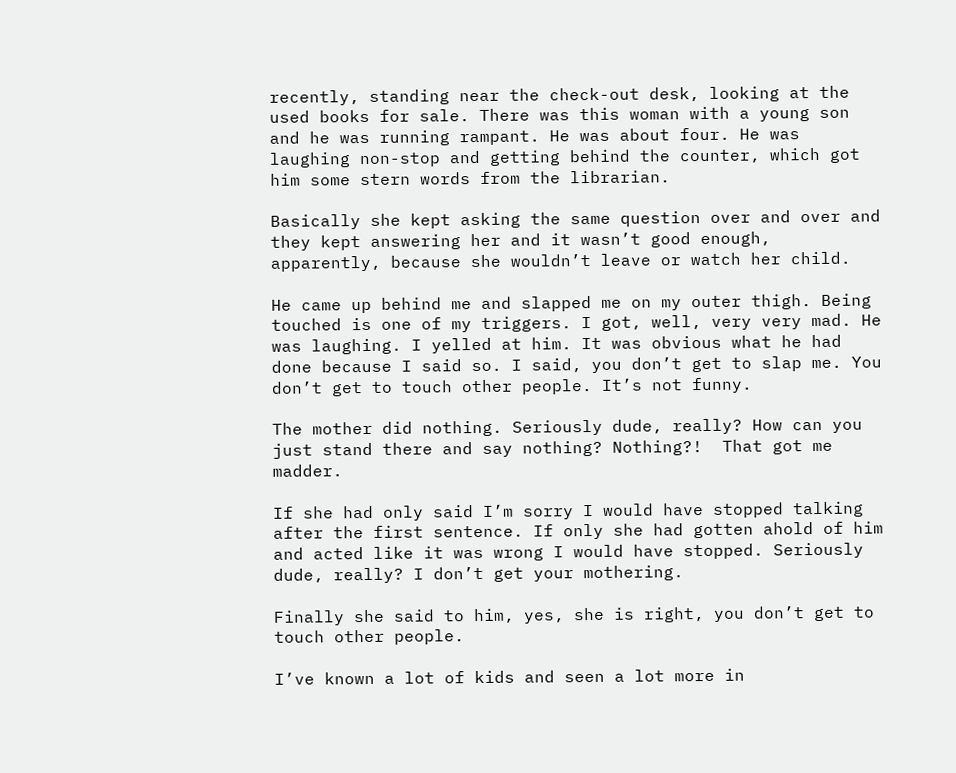recently, standing near the check-out desk, looking at the used books for sale. There was this woman with a young son and he was running rampant. He was about four. He was laughing non-stop and getting behind the counter, which got him some stern words from the librarian.

Basically she kept asking the same question over and over and they kept answering her and it wasn’t good enough, apparently, because she wouldn’t leave or watch her child.

He came up behind me and slapped me on my outer thigh. Being touched is one of my triggers. I got, well, very very mad. He was laughing. I yelled at him. It was obvious what he had done because I said so. I said, you don’t get to slap me. You don’t get to touch other people. It’s not funny.

The mother did nothing. Seriously dude, really? How can you just stand there and say nothing? Nothing?!  That got me madder.

If she had only said I’m sorry I would have stopped talking after the first sentence. If only she had gotten ahold of him and acted like it was wrong I would have stopped. Seriously dude, really? I don’t get your mothering.

Finally she said to him, yes, she is right, you don’t get to touch other people.

I’ve known a lot of kids and seen a lot more in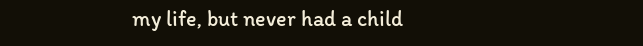my life, but never had a child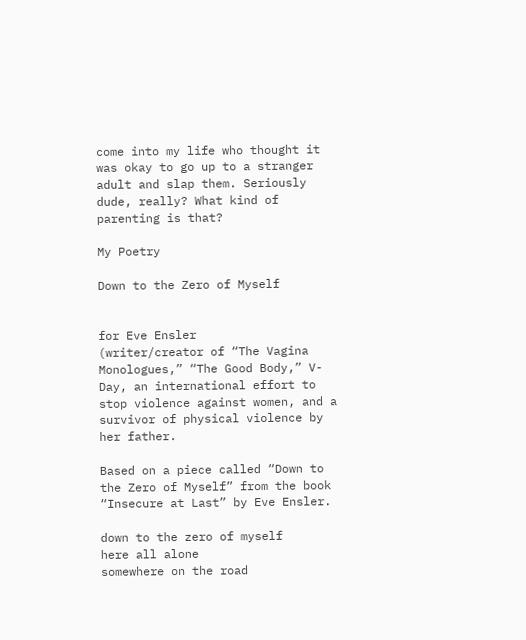come into my life who thought it was okay to go up to a stranger adult and slap them. Seriously dude, really? What kind of parenting is that?

My Poetry

Down to the Zero of Myself


for Eve Ensler
(writer/creator of “The Vagina Monologues,” “The Good Body,” V-Day, an international effort to stop violence against women, and a survivor of physical violence by her father.

Based on a piece called “Down to the Zero of Myself” from the book “Insecure at Last” by Eve Ensler.

down to the zero of myself
here all alone
somewhere on the road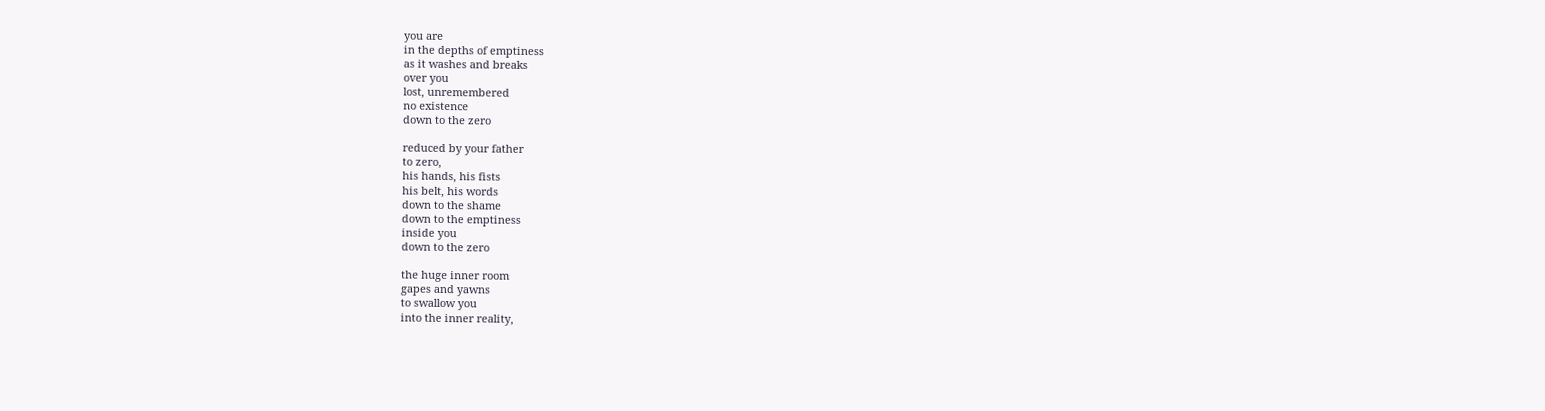you are
in the depths of emptiness
as it washes and breaks
over you
lost, unremembered
no existence
down to the zero

reduced by your father
to zero,
his hands, his fists
his belt, his words
down to the shame
down to the emptiness
inside you
down to the zero

the huge inner room
gapes and yawns
to swallow you
into the inner reality,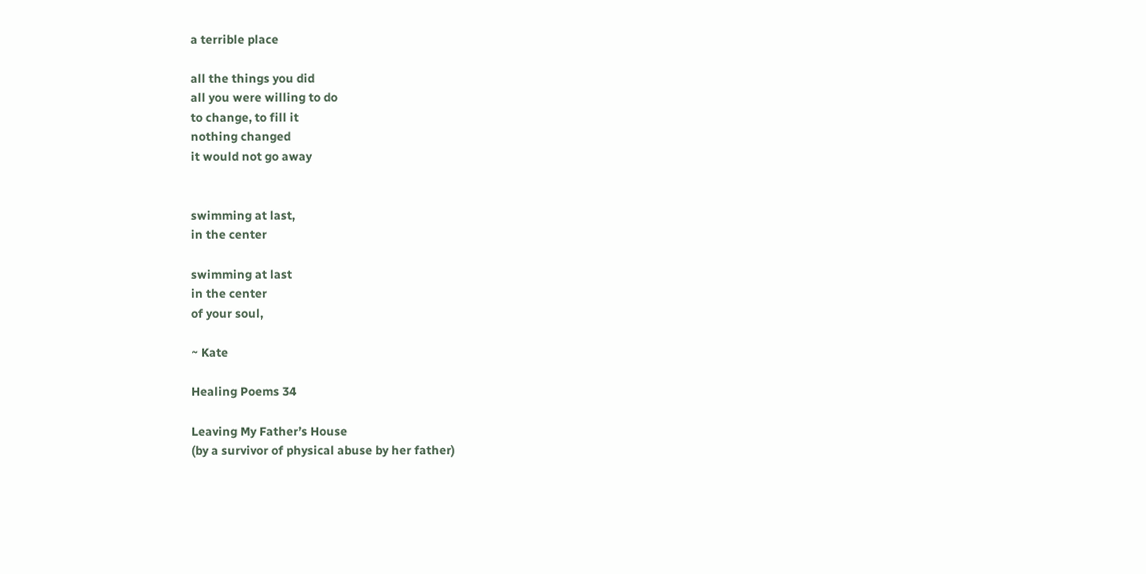a terrible place

all the things you did
all you were willing to do
to change, to fill it
nothing changed
it would not go away


swimming at last,
in the center

swimming at last
in the center
of your soul,

~ Kate

Healing Poems 34

Leaving My Father’s House
(by a survivor of physical abuse by her father)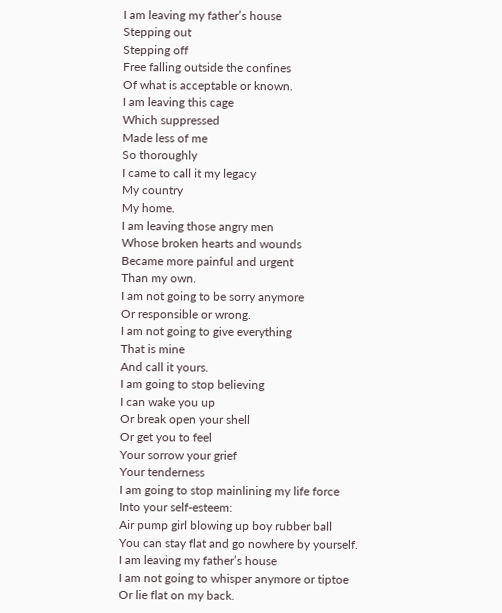I am leaving my father’s house
Stepping out
Stepping off
Free falling outside the confines
Of what is acceptable or known.
I am leaving this cage
Which suppressed
Made less of me
So thoroughly
I came to call it my legacy
My country
My home.
I am leaving those angry men
Whose broken hearts and wounds
Became more painful and urgent
Than my own.
I am not going to be sorry anymore
Or responsible or wrong.
I am not going to give everything
That is mine
And call it yours.
I am going to stop believing
I can wake you up
Or break open your shell
Or get you to feel
Your sorrow your grief
Your tenderness
I am going to stop mainlining my life force
Into your self-esteem:
Air pump girl blowing up boy rubber ball
You can stay flat and go nowhere by yourself.
I am leaving my father’s house
I am not going to whisper anymore or tiptoe
Or lie flat on my back.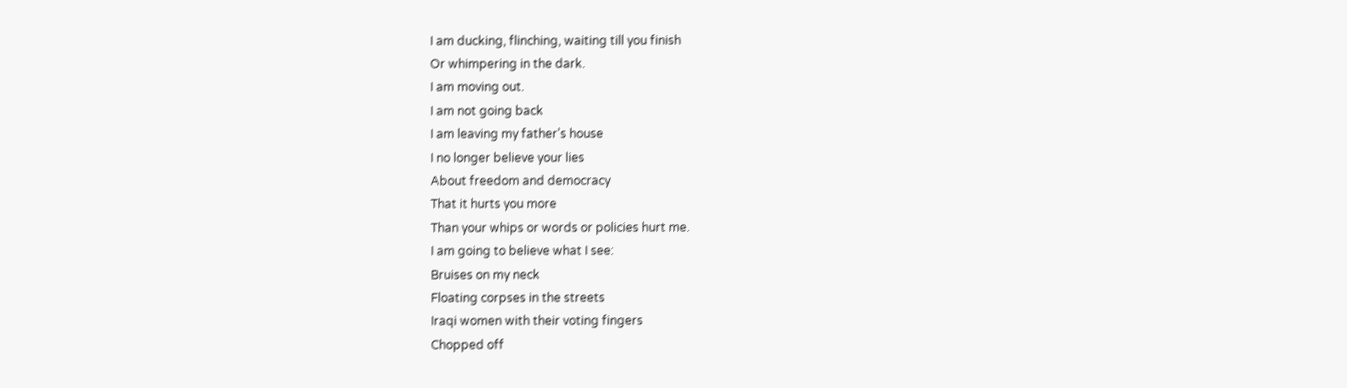I am ducking, flinching, waiting till you finish
Or whimpering in the dark.
I am moving out.
I am not going back
I am leaving my father’s house
I no longer believe your lies
About freedom and democracy
That it hurts you more
Than your whips or words or policies hurt me.
I am going to believe what I see:
Bruises on my neck
Floating corpses in the streets
Iraqi women with their voting fingers
Chopped off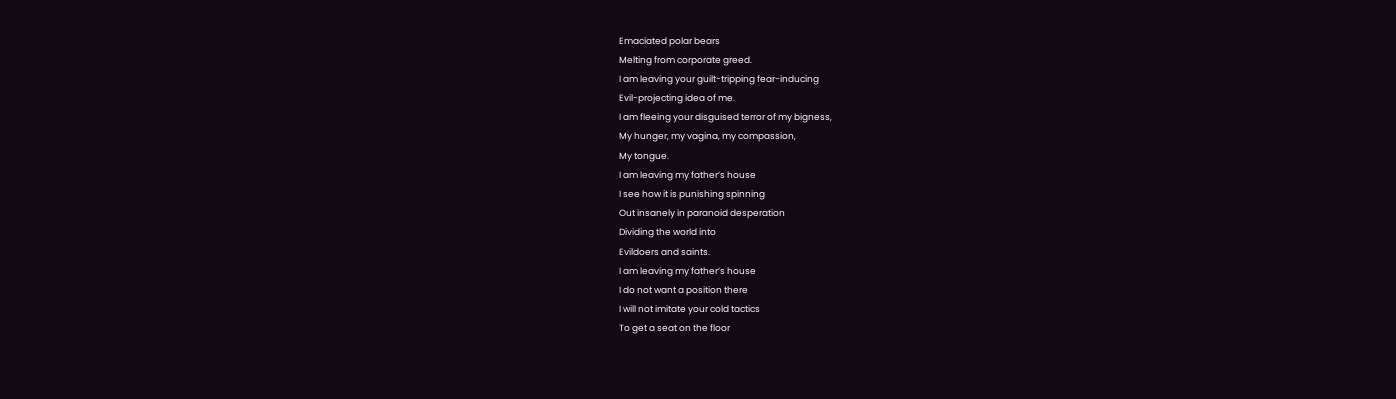Emaciated polar bears
Melting from corporate greed.
I am leaving your guilt-tripping fear-inducing
Evil-projecting idea of me.
I am fleeing your disguised terror of my bigness,
My hunger, my vagina, my compassion,
My tongue.
I am leaving my father’s house
I see how it is punishing spinning
Out insanely in paranoid desperation
Dividing the world into
Evildoers and saints.
I am leaving my father’s house
I do not want a position there
I will not imitate your cold tactics
To get a seat on the floor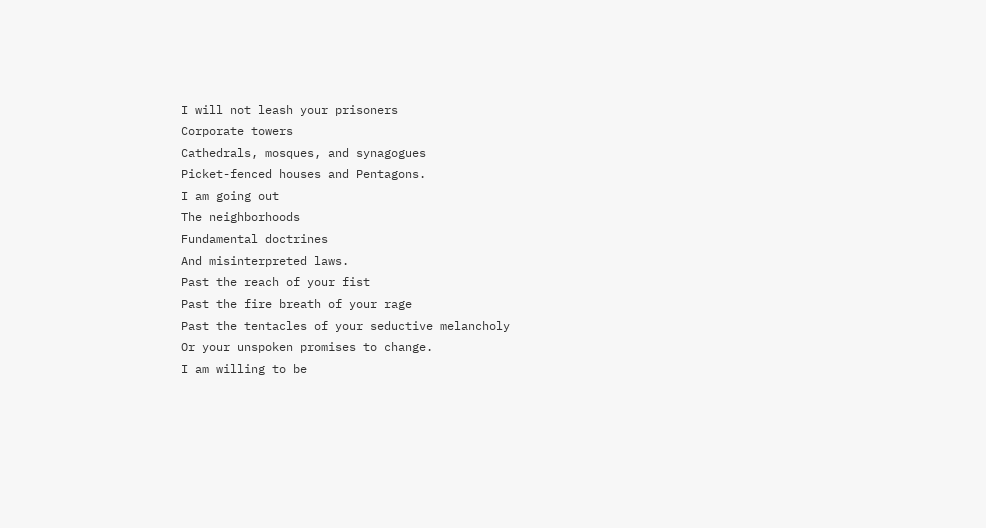I will not leash your prisoners
Corporate towers
Cathedrals, mosques, and synagogues
Picket-fenced houses and Pentagons.
I am going out
The neighborhoods
Fundamental doctrines
And misinterpreted laws.
Past the reach of your fist
Past the fire breath of your rage
Past the tentacles of your seductive melancholy
Or your unspoken promises to change.
I am willing to be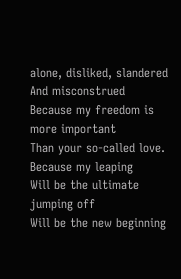alone, disliked, slandered
And misconstrued
Because my freedom is more important
Than your so-called love.
Because my leaping
Will be the ultimate jumping off
Will be the new beginning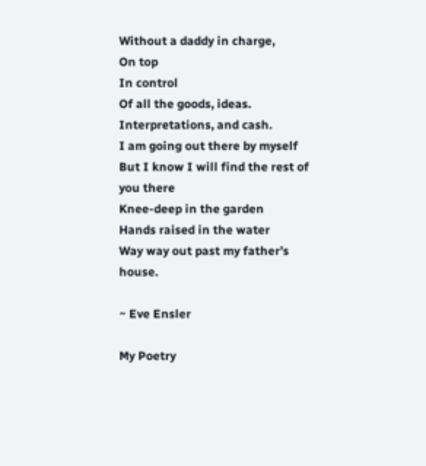Without a daddy in charge,
On top
In control
Of all the goods, ideas.
Interpretations, and cash.
I am going out there by myself
But I know I will find the rest of you there
Knee-deep in the garden
Hands raised in the water
Way way out past my father’s house.

~ Eve Ensler

My Poetry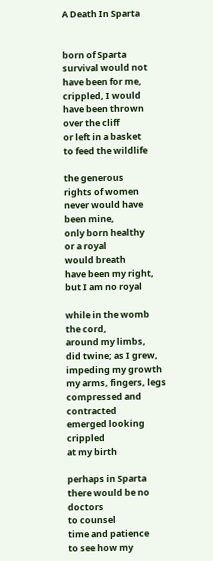A Death In Sparta


born of Sparta
survival would not
have been for me,
crippled, I would
have been thrown
over the cliff
or left in a basket
to feed the wildlife

the generous
rights of women
never would have
been mine,
only born healthy
or a royal
would breath
have been my right,
but I am no royal

while in the womb
the cord,
around my limbs,
did twine; as I grew,
impeding my growth
my arms, fingers, legs
compressed and contracted
emerged looking crippled
at my birth

perhaps in Sparta
there would be no doctors
to counsel
time and patience
to see how my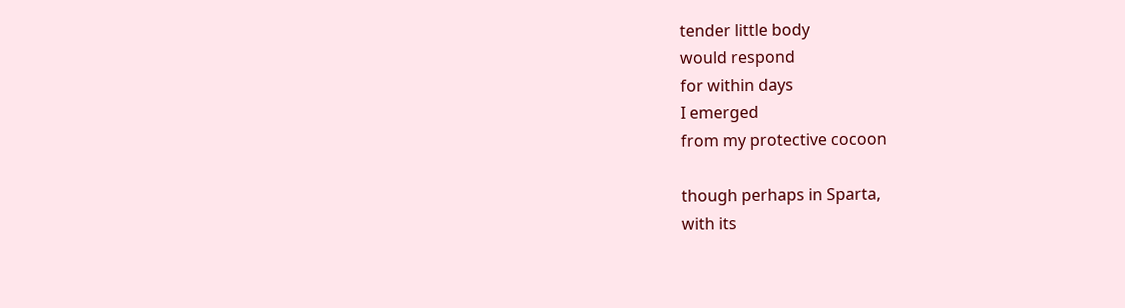tender little body
would respond
for within days
I emerged
from my protective cocoon

though perhaps in Sparta,
with its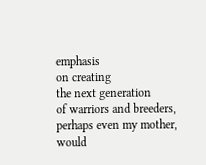emphasis
on creating
the next generation
of warriors and breeders,
perhaps even my mother,
would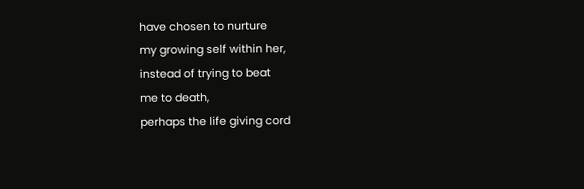have chosen to nurture
my growing self within her,
instead of trying to beat
me to death,
perhaps the life giving cord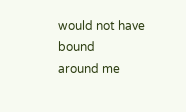would not have bound
around me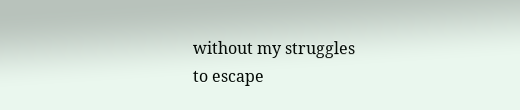without my struggles
to escape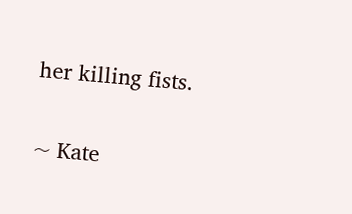her killing fists.

~ Kate